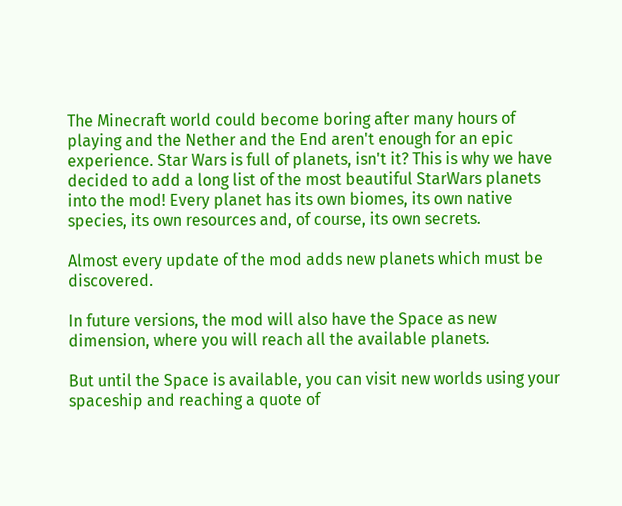The Minecraft world could become boring after many hours of playing and the Nether and the End aren't enough for an epic experience. Star Wars is full of planets, isn't it? This is why we have decided to add a long list of the most beautiful StarWars planets into the mod! Every planet has its own biomes, its own native species, its own resources and, of course, its own secrets.

Almost every update of the mod adds new planets which must be discovered.

In future versions, the mod will also have the Space as new dimension, where you will reach all the available planets.

But until the Space is available, you can visit new worlds using your spaceship and reaching a quote of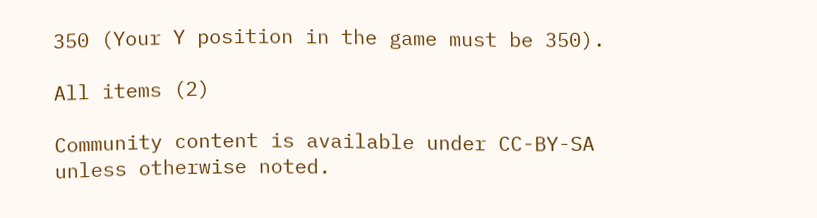350 (Your Y position in the game must be 350).

All items (2)

Community content is available under CC-BY-SA unless otherwise noted.